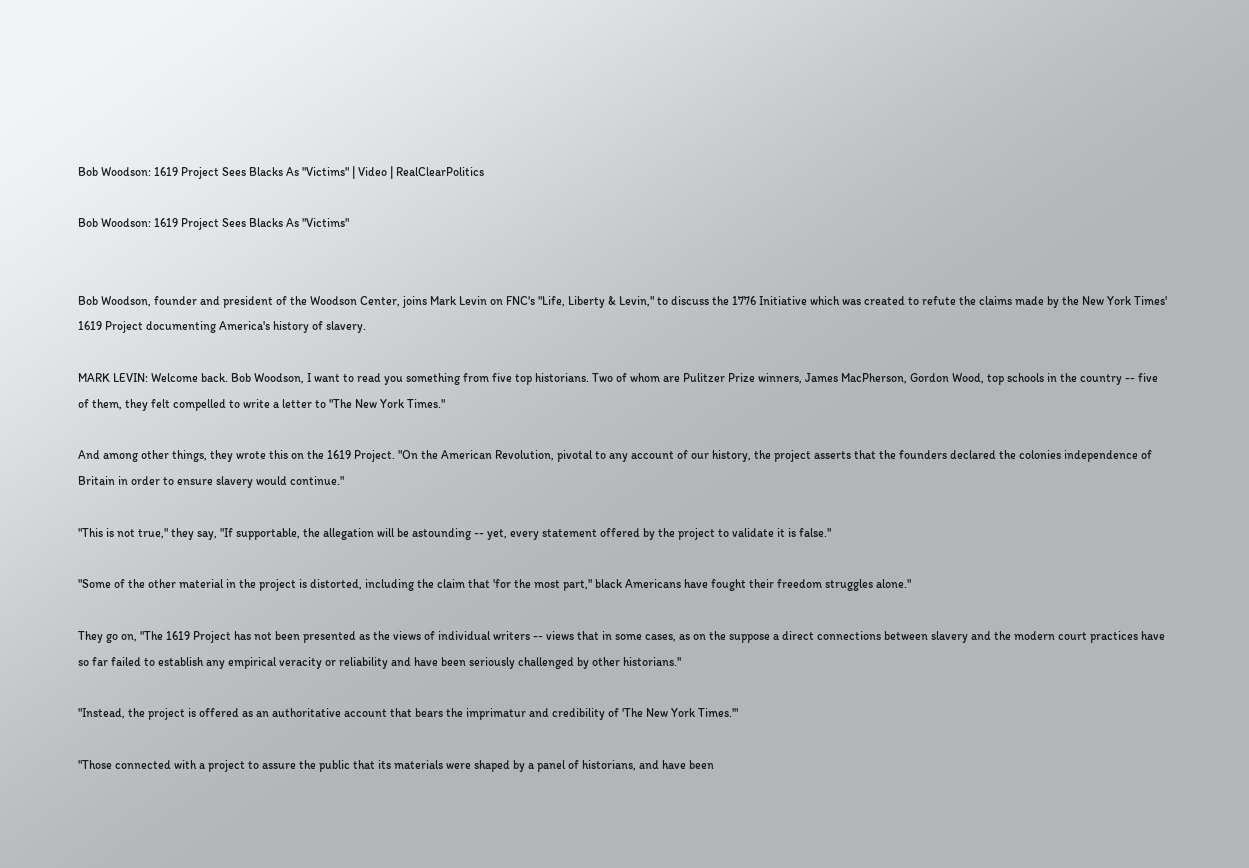Bob Woodson: 1619 Project Sees Blacks As "Victims" | Video | RealClearPolitics

Bob Woodson: 1619 Project Sees Blacks As "Victims"


Bob Woodson, founder and president of the Woodson Center, joins Mark Levin on FNC's "Life, Liberty & Levin," to discuss the 1776 Initiative which was created to refute the claims made by the New York Times' 1619 Project documenting America's history of slavery.

MARK LEVIN: Welcome back. Bob Woodson, I want to read you something from five top historians. Two of whom are Pulitzer Prize winners, James MacPherson, Gordon Wood, top schools in the country -- five of them, they felt compelled to write a letter to "The New York Times."

And among other things, they wrote this on the 1619 Project. "On the American Revolution, pivotal to any account of our history, the project asserts that the founders declared the colonies independence of Britain in order to ensure slavery would continue."

"This is not true," they say, "If supportable, the allegation will be astounding -- yet, every statement offered by the project to validate it is false."

"Some of the other material in the project is distorted, including the claim that 'for the most part," black Americans have fought their freedom struggles alone."

They go on, "The 1619 Project has not been presented as the views of individual writers -- views that in some cases, as on the suppose a direct connections between slavery and the modern court practices have so far failed to establish any empirical veracity or reliability and have been seriously challenged by other historians."

"Instead, the project is offered as an authoritative account that bears the imprimatur and credibility of 'The New York Times.'"

"Those connected with a project to assure the public that its materials were shaped by a panel of historians, and have been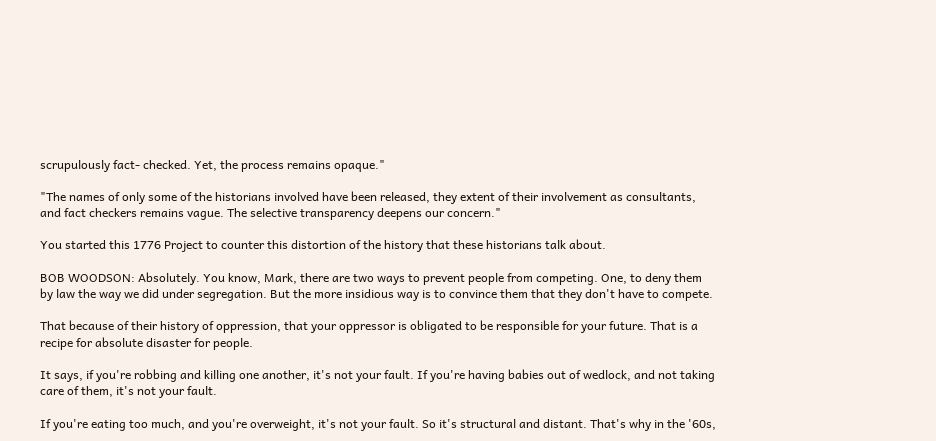scrupulously fact- checked. Yet, the process remains opaque."

"The names of only some of the historians involved have been released, they extent of their involvement as consultants, and fact checkers remains vague. The selective transparency deepens our concern."

You started this 1776 Project to counter this distortion of the history that these historians talk about.

BOB WOODSON: Absolutely. You know, Mark, there are two ways to prevent people from competing. One, to deny them by law the way we did under segregation. But the more insidious way is to convince them that they don't have to compete.

That because of their history of oppression, that your oppressor is obligated to be responsible for your future. That is a recipe for absolute disaster for people.

It says, if you're robbing and killing one another, it's not your fault. If you're having babies out of wedlock, and not taking care of them, it's not your fault.

If you're eating too much, and you're overweight, it's not your fault. So it's structural and distant. That's why in the '60s,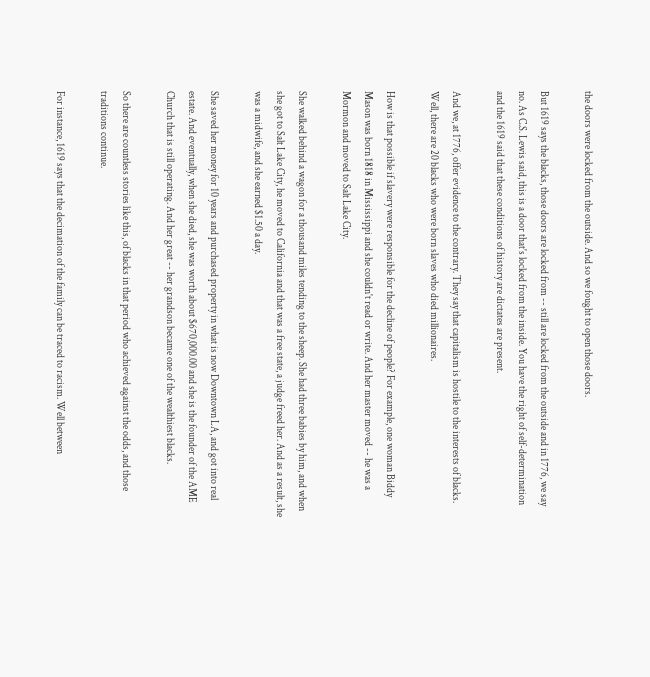the doors were locked from the outside. And so we fought to open those doors.

But 1619 says the blacks, those doors are locked from -- still are locked from the outside and in 1776, we say no. As C.S. Lewis said, this is a door that's locked from the inside. You have the right of self-determination and the 1619 said that these conditions of history are dictates are present.

And we, at 1776, offer evidence to the contrary. They say that capitalism is hostile to the interests of blacks. Well, there are 20 blacks who were born slaves who died millionaires.

How is that possible if slavery were responsible for the decline of people? For example, one woman Biddy Mason was born 1818 in Mississippi and she couldn't read or write. And her master moved -- he was a Mormon and moved to Salt Lake City.

She walked behind a wagon for a thousand miles tending to the sheep. She had three babies by him, and when she got to Salt Lake City, he moved to California and that was a free state, a judge freed her. And as a result, she was a midwife, and she earned $1.50 a day.

She saved her money for 10 years and purchased property in what is now Downtown LA, and got into real estate. And eventually, when she died, she was worth about $670,000.00 and she is the founder of the AME Church that is still operating. And her great -- her grandson became one of the wealthiest blacks.

So there are countless stories like this, of blacks in that period who achieved against the odds, and those traditions continue.

For instance, 1619 says that the decimation of the family can be traced to racism. Well between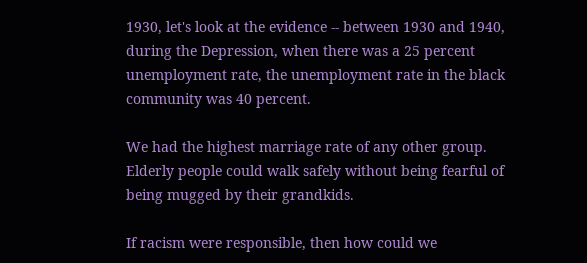1930, let's look at the evidence -- between 1930 and 1940, during the Depression, when there was a 25 percent unemployment rate, the unemployment rate in the black community was 40 percent.

We had the highest marriage rate of any other group. Elderly people could walk safely without being fearful of being mugged by their grandkids.

If racism were responsible, then how could we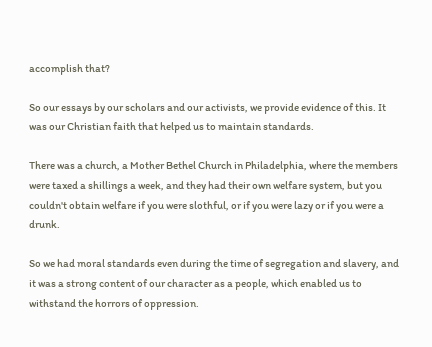accomplish that?

So our essays by our scholars and our activists, we provide evidence of this. It was our Christian faith that helped us to maintain standards.

There was a church, a Mother Bethel Church in Philadelphia, where the members were taxed a shillings a week, and they had their own welfare system, but you couldn't obtain welfare if you were slothful, or if you were lazy or if you were a drunk.

So we had moral standards even during the time of segregation and slavery, and it was a strong content of our character as a people, which enabled us to withstand the horrors of oppression.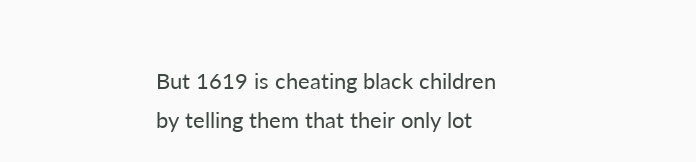But 1619 is cheating black children by telling them that their only lot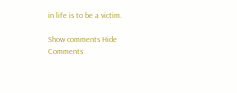in life is to be a victim.

Show comments Hide Comments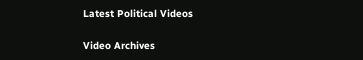Latest Political Videos

Video Archives